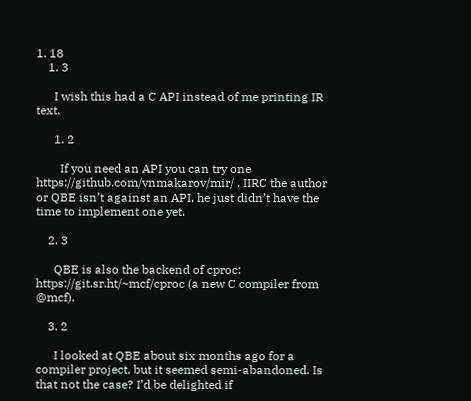1. 18
    1. 3

      I wish this had a C API instead of me printing IR text.

      1. 2

        If you need an API you can try one https://github.com/vnmakarov/mir/ . IIRC the author or QBE isn’t against an API, he just didn’t have the time to implement one yet.

    2. 3

      QBE is also the backend of cproc: https://git.sr.ht/~mcf/cproc (a new C compiler from @mcf).

    3. 2

      I looked at QBE about six months ago for a compiler project, but it seemed semi-abandoned. Is that not the case? I’d be delighted if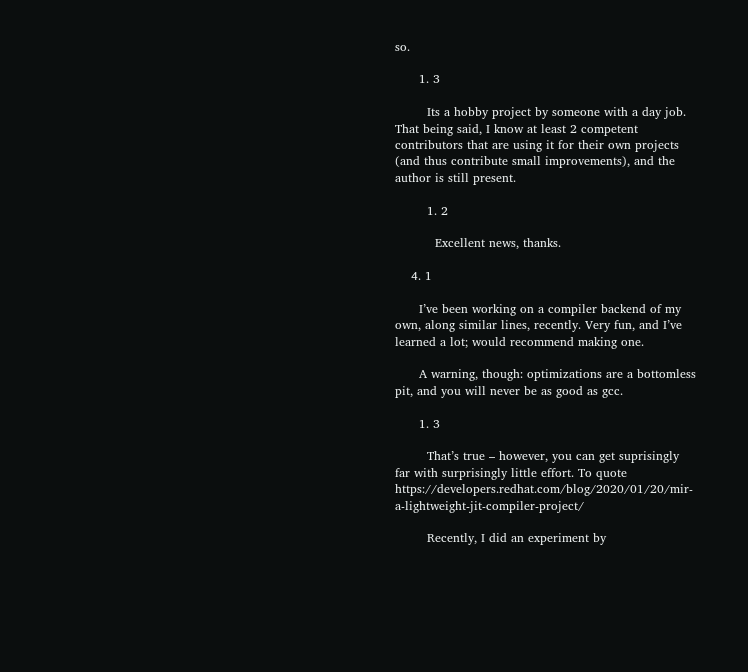so.

      1. 3

        Its a hobby project by someone with a day job. That being said, I know at least 2 competent contributors that are using it for their own projects (and thus contribute small improvements), and the author is still present.

        1. 2

          Excellent news, thanks.

    4. 1

      I’ve been working on a compiler backend of my own, along similar lines, recently. Very fun, and I’ve learned a lot; would recommend making one.

      A warning, though: optimizations are a bottomless pit, and you will never be as good as gcc.

      1. 3

        That’s true – however, you can get suprisingly far with surprisingly little effort. To quote https://developers.redhat.com/blog/2020/01/20/mir-a-lightweight-jit-compiler-project/

        Recently, I did an experiment by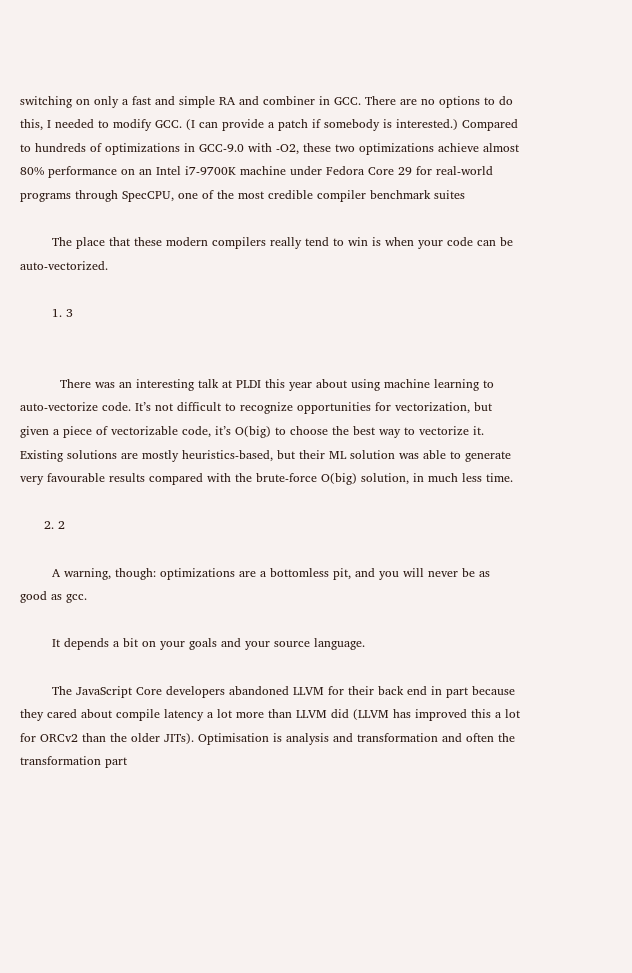switching on only a fast and simple RA and combiner in GCC. There are no options to do this, I needed to modify GCC. (I can provide a patch if somebody is interested.) Compared to hundreds of optimizations in GCC-9.0 with -O2, these two optimizations achieve almost 80% performance on an Intel i7-9700K machine under Fedora Core 29 for real-world programs through SpecCPU, one of the most credible compiler benchmark suites

        The place that these modern compilers really tend to win is when your code can be auto-vectorized.

        1. 3


          There was an interesting talk at PLDI this year about using machine learning to auto-vectorize code. It’s not difficult to recognize opportunities for vectorization, but given a piece of vectorizable code, it’s O(big) to choose the best way to vectorize it. Existing solutions are mostly heuristics-based, but their ML solution was able to generate very favourable results compared with the brute-force O(big) solution, in much less time.

      2. 2

        A warning, though: optimizations are a bottomless pit, and you will never be as good as gcc.

        It depends a bit on your goals and your source language.

        The JavaScript Core developers abandoned LLVM for their back end in part because they cared about compile latency a lot more than LLVM did (LLVM has improved this a lot for ORCv2 than the older JITs). Optimisation is analysis and transformation and often the transformation part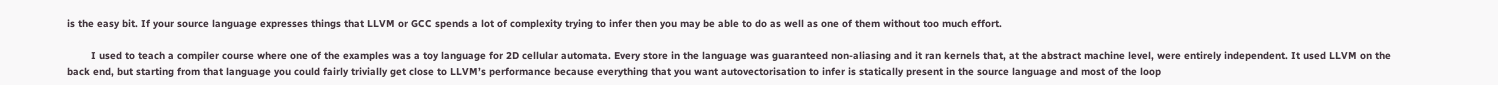is the easy bit. If your source language expresses things that LLVM or GCC spends a lot of complexity trying to infer then you may be able to do as well as one of them without too much effort.

        I used to teach a compiler course where one of the examples was a toy language for 2D cellular automata. Every store in the language was guaranteed non-aliasing and it ran kernels that, at the abstract machine level, were entirely independent. It used LLVM on the back end, but starting from that language you could fairly trivially get close to LLVM’s performance because everything that you want autovectorisation to infer is statically present in the source language and most of the loop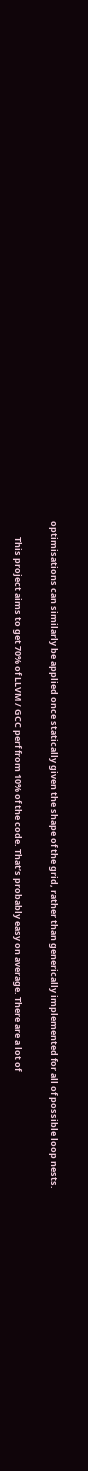optimisations can similarly be applied once statically given the shape of the grid, rather than generically implemented for all of possible loop nests.

        This project aims to get 70% of LLVM / GCC perf from 10% of the code. That’s probably easy on average. There are a lot of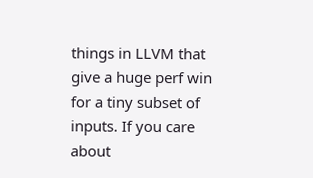things in LLVM that give a huge perf win for a tiny subset of inputs. If you care about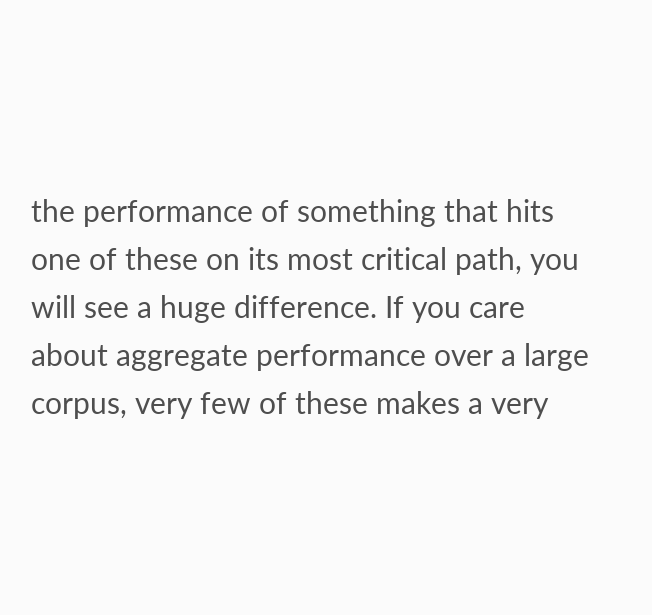the performance of something that hits one of these on its most critical path, you will see a huge difference. If you care about aggregate performance over a large corpus, very few of these makes a very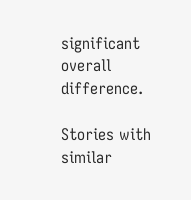significant overall difference.

Stories with similar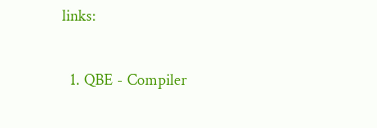links:

  1. QBE - Compiler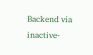Backend via inactive-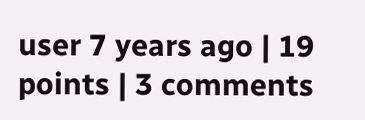user 7 years ago | 19 points | 3 comments